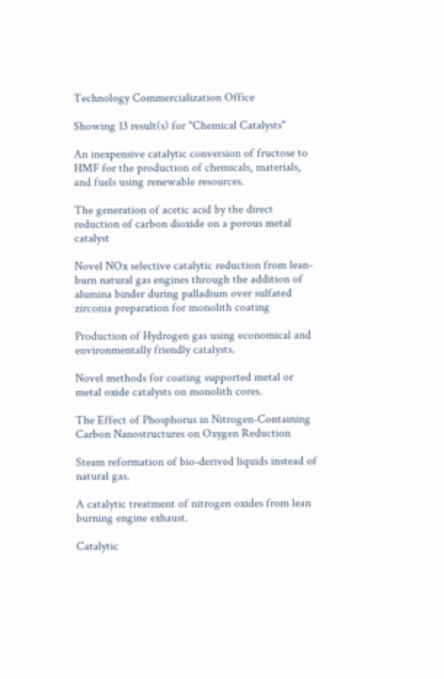Technology Commercialization Office

Showing 13 result(s) for "Chemical Catalysts"

An inexpensive catalytic conversion of fructose to HMF for the production of chemicals, materials, and fuels using renewable resources.

The generation of acetic acid by the direct reduction of carbon dioxide on a porous metal catalyst

Novel NOx selective catalytic reduction from lean-burn natural gas engines through the addition of alumina binder during palladium over sulfated zirconia preparation for monolith coating

Production of Hydrogen gas using economical and environmentally friendly catalysts.

Novel methods for coating supported metal or metal oxide catalysts on monolith cores.

The Effect of Phosphorus in Nitrogen-Containing Carbon Nanostructures on Oxygen Reduction

Steam reformation of bio-derived liquids instead of natural gas.

A catalytic treatment of nitrogen oxides from lean burning engine exhaust.

Catalytic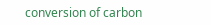conversion of carbon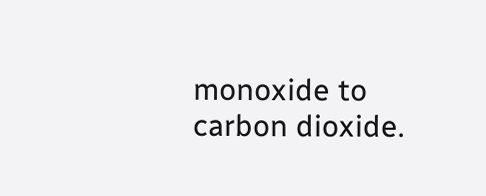monoxide to carbon dioxide.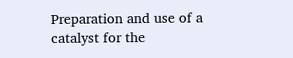Preparation and use of a catalyst for the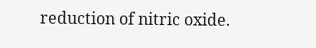reduction of nitric oxide.